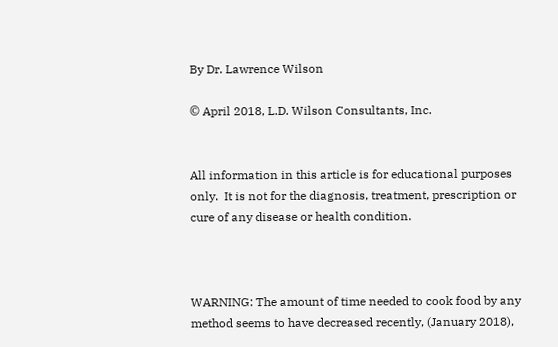By Dr. Lawrence Wilson

© April 2018, L.D. Wilson Consultants, Inc.


All information in this article is for educational purposes only.  It is not for the diagnosis, treatment, prescription or cure of any disease or health condition.



WARNING: The amount of time needed to cook food by any method seems to have decreased recently, (January 2018),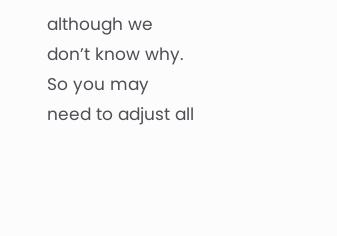although we don’t know why.  So you may need to adjust all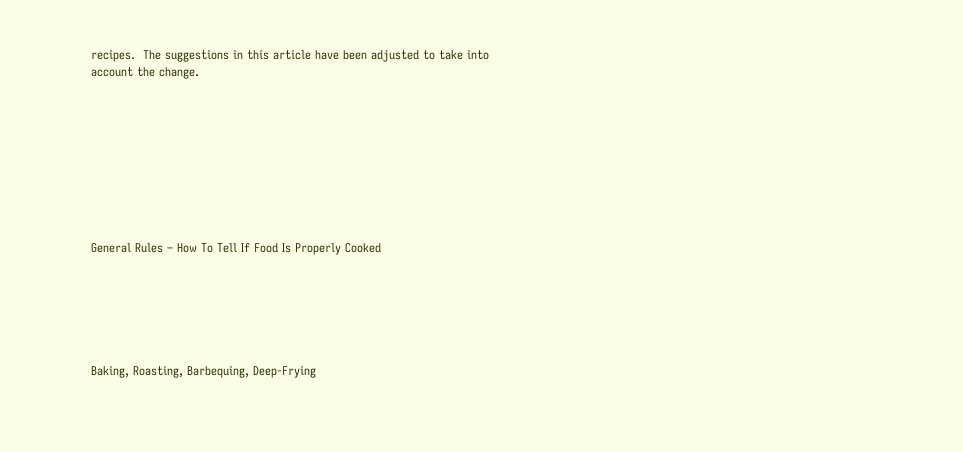recipes.  The suggestions in this article have been adjusted to take into account the change.









General Rules – How To Tell If Food Is Properly Cooked






Baking, Roasting, Barbequing, Deep-Frying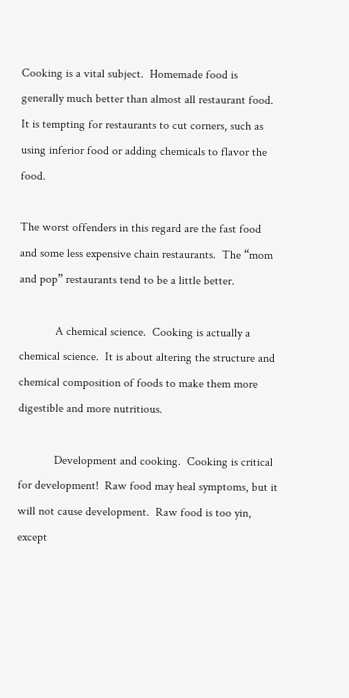Cooking is a vital subject.  Homemade food is generally much better than almost all restaurant food.  It is tempting for restaurants to cut corners, such as using inferior food or adding chemicals to flavor the food.

The worst offenders in this regard are the fast food and some less expensive chain restaurants.  The “mom and pop” restaurants tend to be a little better.

            A chemical science.  Cooking is actually a chemical science.  It is about altering the structure and chemical composition of foods to make them more digestible and more nutritious.

            Development and cooking.  Cooking is critical for development!  Raw food may heal symptoms, but it will not cause development.  Raw food is too yin, except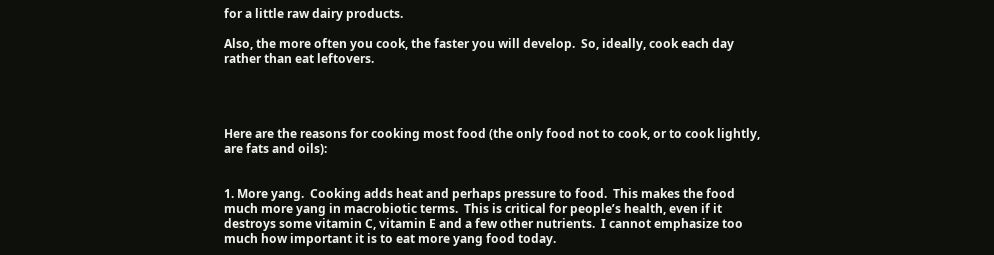for a little raw dairy products.

Also, the more often you cook, the faster you will develop.  So, ideally, cook each day rather than eat leftovers.




Here are the reasons for cooking most food (the only food not to cook, or to cook lightly, are fats and oils):


1. More yang.  Cooking adds heat and perhaps pressure to food.  This makes the food much more yang in macrobiotic terms.  This is critical for people’s health, even if it destroys some vitamin C, vitamin E and a few other nutrients.  I cannot emphasize too much how important it is to eat more yang food today.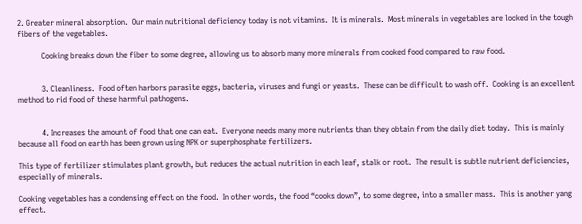2. Greater mineral absorption.  Our main nutritional deficiency today is not vitamins.  It is minerals.  Most minerals in vegetables are locked in the tough fibers of the vegetables.

            Cooking breaks down the fiber to some degree, allowing us to absorb many more minerals from cooked food compared to raw food.


            3. Cleanliness.  Food often harbors parasite eggs, bacteria, viruses and fungi or yeasts.  These can be difficult to wash off.  Cooking is an excellent method to rid food of these harmful pathogens.


            4. Increases the amount of food that one can eat.  Everyone needs many more nutrients than they obtain from the daily diet today.  This is mainly because all food on earth has been grown using NPK or superphosphate fertilizers.

This type of fertilizer stimulates plant growth, but reduces the actual nutrition in each leaf, stalk or root.  The result is subtle nutrient deficiencies, especially of minerals.

Cooking vegetables has a condensing effect on the food.  In other words, the food “cooks down”, to some degree, into a smaller mass.  This is another yang effect.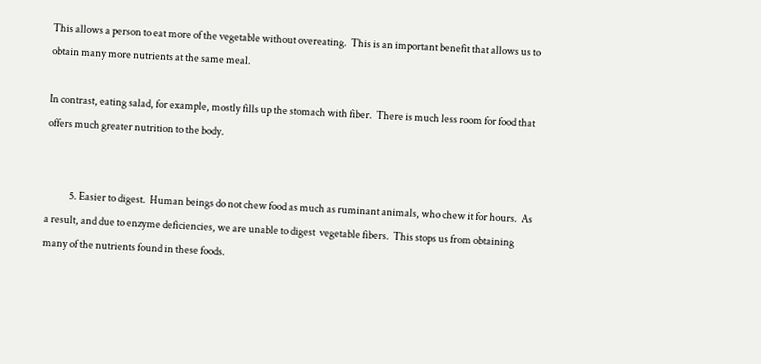This allows a person to eat more of the vegetable without overeating.  This is an important benefit that allows us to obtain many more nutrients at the same meal.

In contrast, eating salad, for example, mostly fills up the stomach with fiber.  There is much less room for food that offers much greater nutrition to the body.


            5. Easier to digest.  Human beings do not chew food as much as ruminant animals, who chew it for hours.  As a result, and due to enzyme deficiencies, we are unable to digest  vegetable fibers.  This stops us from obtaining many of the nutrients found in these foods.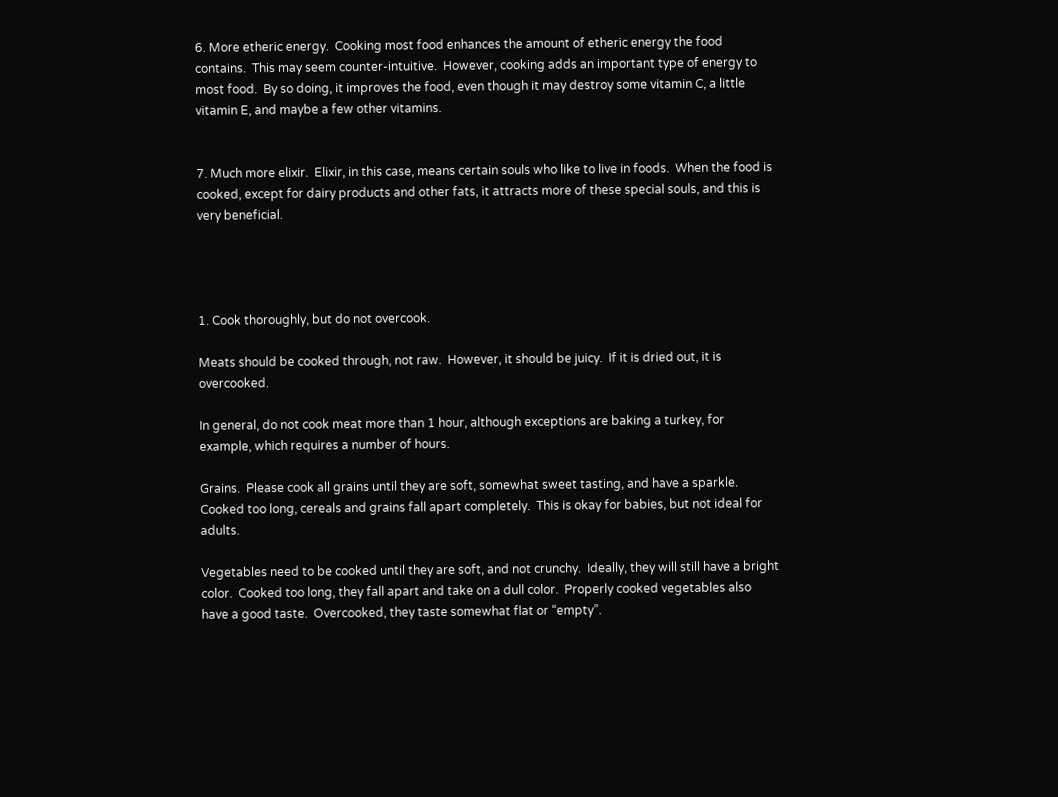6. More etheric energy.  Cooking most food enhances the amount of etheric energy the food contains.  This may seem counter-intuitive.  However, cooking adds an important type of energy to most food.  By so doing, it improves the food, even though it may destroy some vitamin C, a little vitamin E, and maybe a few other vitamins.


7. Much more elixir.  Elixir, in this case, means certain souls who like to live in foods.  When the food is cooked, except for dairy products and other fats, it attracts more of these special souls, and this is very beneficial.




1. Cook thoroughly, but do not overcook.

Meats should be cooked through, not raw.  However, it should be juicy.  If it is dried out, it is overcooked.

In general, do not cook meat more than 1 hour, although exceptions are baking a turkey, for example, which requires a number of hours.

Grains.  Please cook all grains until they are soft, somewhat sweet tasting, and have a sparkle.  Cooked too long, cereals and grains fall apart completely.  This is okay for babies, but not ideal for adults.

Vegetables need to be cooked until they are soft, and not crunchy.  Ideally, they will still have a bright color.  Cooked too long, they fall apart and take on a dull color.  Properly cooked vegetables also have a good taste.  Overcooked, they taste somewhat flat or “empty”.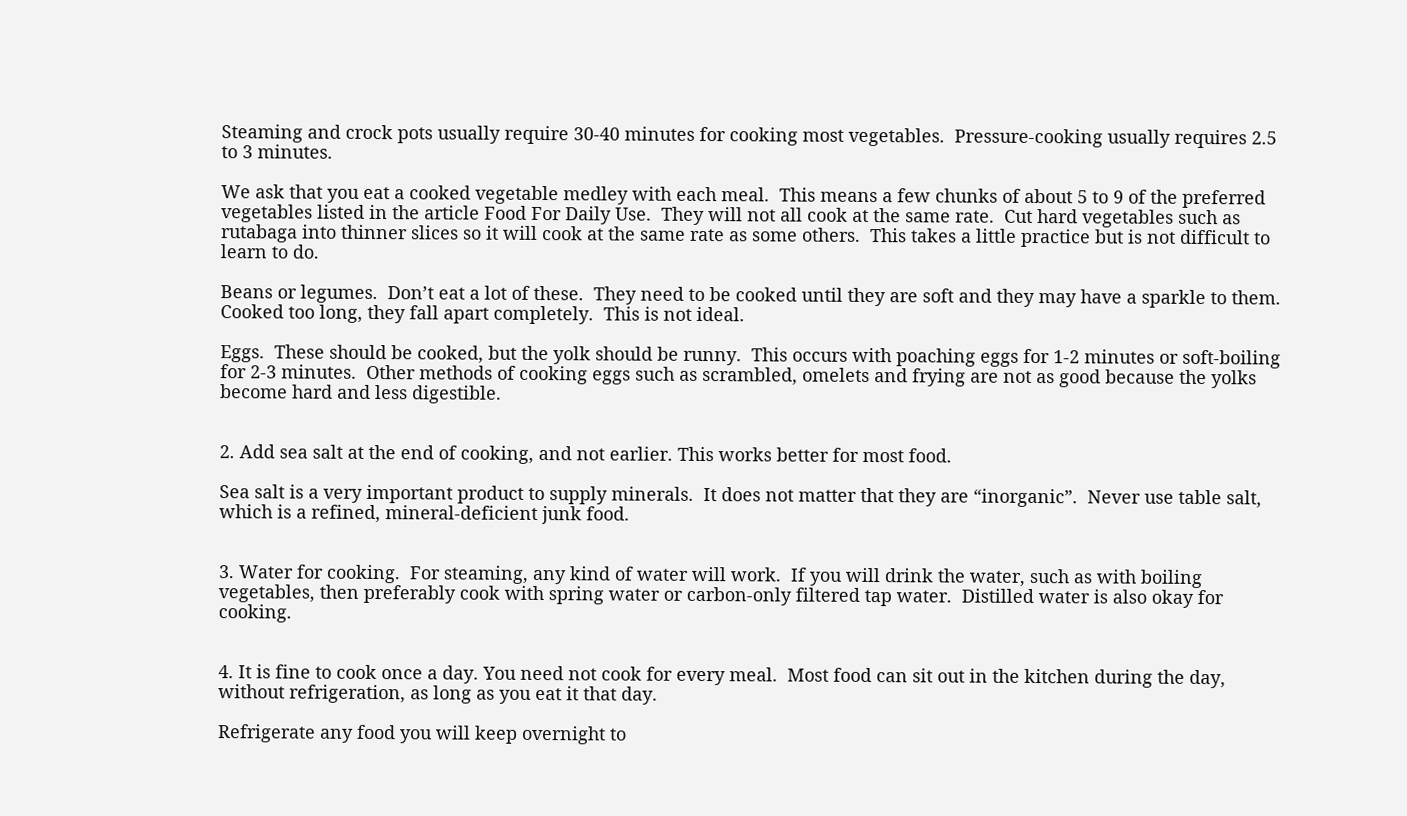Steaming and crock pots usually require 30-40 minutes for cooking most vegetables.  Pressure-cooking usually requires 2.5 to 3 minutes.

We ask that you eat a cooked vegetable medley with each meal.  This means a few chunks of about 5 to 9 of the preferred vegetables listed in the article Food For Daily Use.  They will not all cook at the same rate.  Cut hard vegetables such as rutabaga into thinner slices so it will cook at the same rate as some others.  This takes a little practice but is not difficult to learn to do.

Beans or legumes.  Don’t eat a lot of these.  They need to be cooked until they are soft and they may have a sparkle to them.  Cooked too long, they fall apart completely.  This is not ideal.

Eggs.  These should be cooked, but the yolk should be runny.  This occurs with poaching eggs for 1-2 minutes or soft-boiling for 2-3 minutes.  Other methods of cooking eggs such as scrambled, omelets and frying are not as good because the yolks become hard and less digestible.


2. Add sea salt at the end of cooking, and not earlier. This works better for most food.

Sea salt is a very important product to supply minerals.  It does not matter that they are “inorganic”.  Never use table salt, which is a refined, mineral-deficient junk food.


3. Water for cooking.  For steaming, any kind of water will work.  If you will drink the water, such as with boiling vegetables, then preferably cook with spring water or carbon-only filtered tap water.  Distilled water is also okay for cooking.


4. It is fine to cook once a day. You need not cook for every meal.  Most food can sit out in the kitchen during the day, without refrigeration, as long as you eat it that day.

Refrigerate any food you will keep overnight to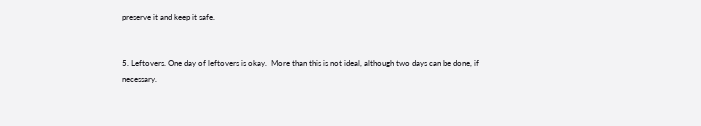preserve it and keep it safe.


5. Leftovers. One day of leftovers is okay.  More than this is not ideal, although two days can be done, if necessary.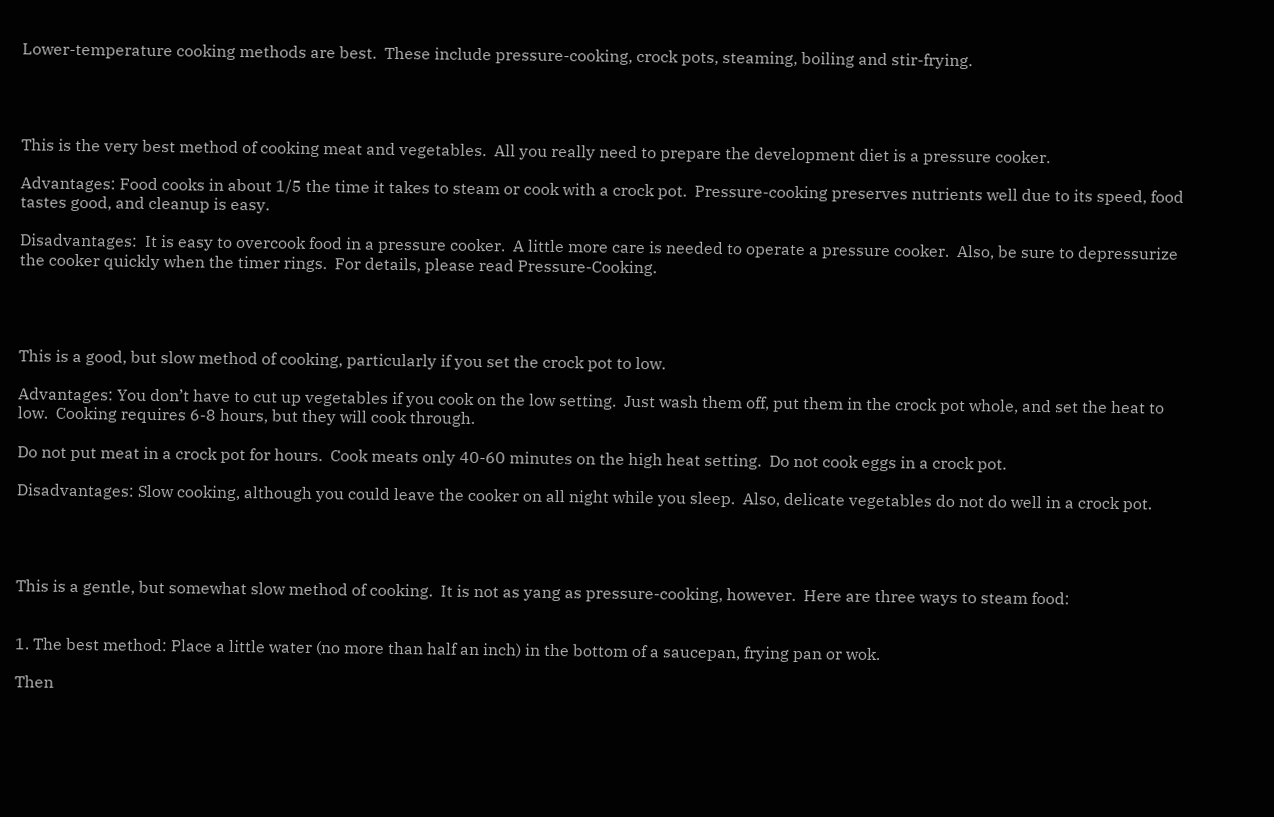Lower-temperature cooking methods are best.  These include pressure-cooking, crock pots, steaming, boiling and stir-frying.




This is the very best method of cooking meat and vegetables.  All you really need to prepare the development diet is a pressure cooker.

Advantages: Food cooks in about 1/5 the time it takes to steam or cook with a crock pot.  Pressure-cooking preserves nutrients well due to its speed, food tastes good, and cleanup is easy.

Disadvantages:  It is easy to overcook food in a pressure cooker.  A little more care is needed to operate a pressure cooker.  Also, be sure to depressurize the cooker quickly when the timer rings.  For details, please read Pressure-Cooking.




This is a good, but slow method of cooking, particularly if you set the crock pot to low.

Advantages: You don’t have to cut up vegetables if you cook on the low setting.  Just wash them off, put them in the crock pot whole, and set the heat to low.  Cooking requires 6-8 hours, but they will cook through.

Do not put meat in a crock pot for hours.  Cook meats only 40-60 minutes on the high heat setting.  Do not cook eggs in a crock pot.

Disadvantages: Slow cooking, although you could leave the cooker on all night while you sleep.  Also, delicate vegetables do not do well in a crock pot.




This is a gentle, but somewhat slow method of cooking.  It is not as yang as pressure-cooking, however.  Here are three ways to steam food:


1. The best method: Place a little water (no more than half an inch) in the bottom of a saucepan, frying pan or wok.

Then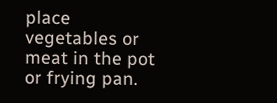place vegetables or meat in the pot or frying pan.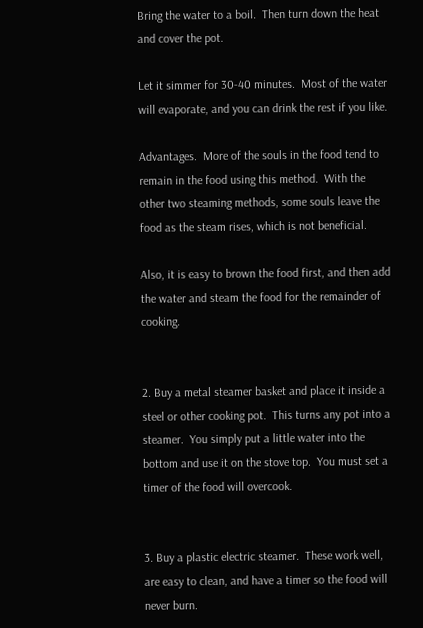Bring the water to a boil.  Then turn down the heat and cover the pot.

Let it simmer for 30-40 minutes.  Most of the water will evaporate, and you can drink the rest if you like.

Advantages.  More of the souls in the food tend to remain in the food using this method.  With the other two steaming methods, some souls leave the food as the steam rises, which is not beneficial.

Also, it is easy to brown the food first, and then add the water and steam the food for the remainder of cooking.


2. Buy a metal steamer basket and place it inside a steel or other cooking pot.  This turns any pot into a steamer.  You simply put a little water into the bottom and use it on the stove top.  You must set a timer of the food will overcook.


3. Buy a plastic electric steamer.  These work well, are easy to clean, and have a timer so the food will never burn.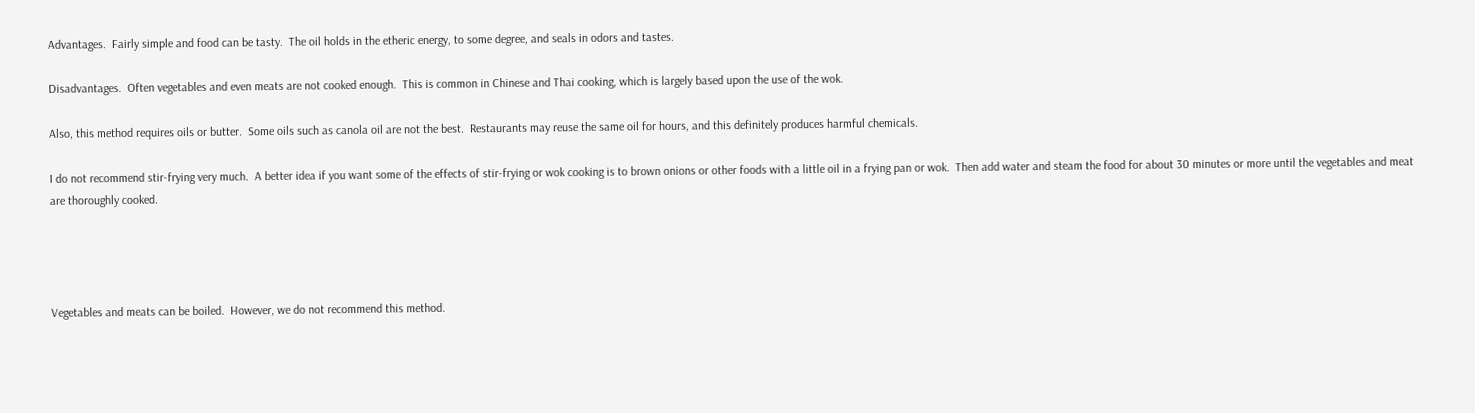Advantages.  Fairly simple and food can be tasty.  The oil holds in the etheric energy, to some degree, and seals in odors and tastes.

Disadvantages.  Often vegetables and even meats are not cooked enough.  This is common in Chinese and Thai cooking, which is largely based upon the use of the wok.

Also, this method requires oils or butter.  Some oils such as canola oil are not the best.  Restaurants may reuse the same oil for hours, and this definitely produces harmful chemicals.

I do not recommend stir-frying very much.  A better idea if you want some of the effects of stir-frying or wok cooking is to brown onions or other foods with a little oil in a frying pan or wok.  Then add water and steam the food for about 30 minutes or more until the vegetables and meat are thoroughly cooked.




Vegetables and meats can be boiled.  However, we do not recommend this method.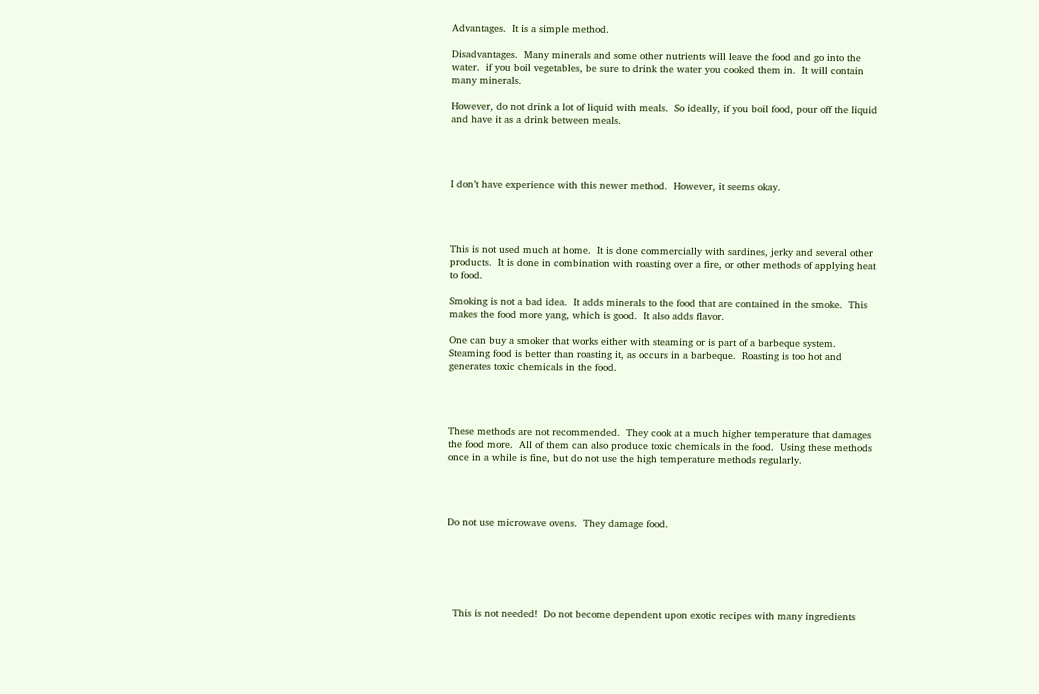Advantages.  It is a simple method.

Disadvantages.  Many minerals and some other nutrients will leave the food and go into the water.  if you boil vegetables, be sure to drink the water you cooked them in.  It will contain many minerals.

However, do not drink a lot of liquid with meals.  So ideally, if you boil food, pour off the liquid and have it as a drink between meals.




I don’t have experience with this newer method.  However, it seems okay.




This is not used much at home.  It is done commercially with sardines, jerky and several other products.  It is done in combination with roasting over a fire, or other methods of applying heat to food.

Smoking is not a bad idea.  It adds minerals to the food that are contained in the smoke.  This makes the food more yang, which is good.  It also adds flavor.

One can buy a smoker that works either with steaming or is part of a barbeque system.  Steaming food is better than roasting it, as occurs in a barbeque.  Roasting is too hot and generates toxic chemicals in the food.




These methods are not recommended.  They cook at a much higher temperature that damages the food more.  All of them can also produce toxic chemicals in the food.  Using these methods once in a while is fine, but do not use the high temperature methods regularly.




Do not use microwave ovens.  They damage food.






  This is not needed!  Do not become dependent upon exotic recipes with many ingredients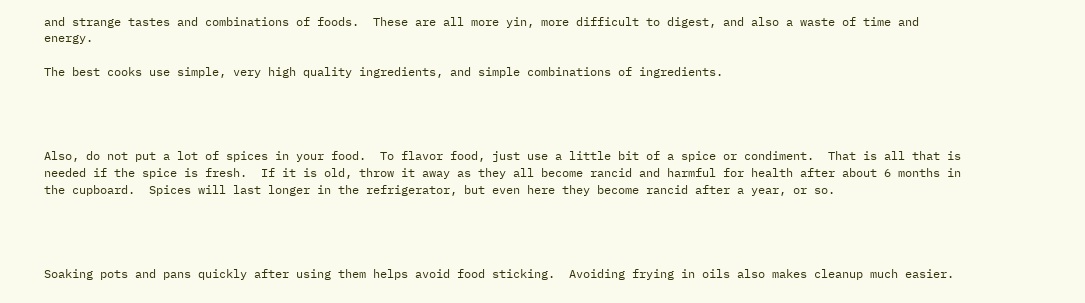and strange tastes and combinations of foods.  These are all more yin, more difficult to digest, and also a waste of time and energy.

The best cooks use simple, very high quality ingredients, and simple combinations of ingredients.




Also, do not put a lot of spices in your food.  To flavor food, just use a little bit of a spice or condiment.  That is all that is needed if the spice is fresh.  If it is old, throw it away as they all become rancid and harmful for health after about 6 months in the cupboard.  Spices will last longer in the refrigerator, but even here they become rancid after a year, or so.




Soaking pots and pans quickly after using them helps avoid food sticking.  Avoiding frying in oils also makes cleanup much easier.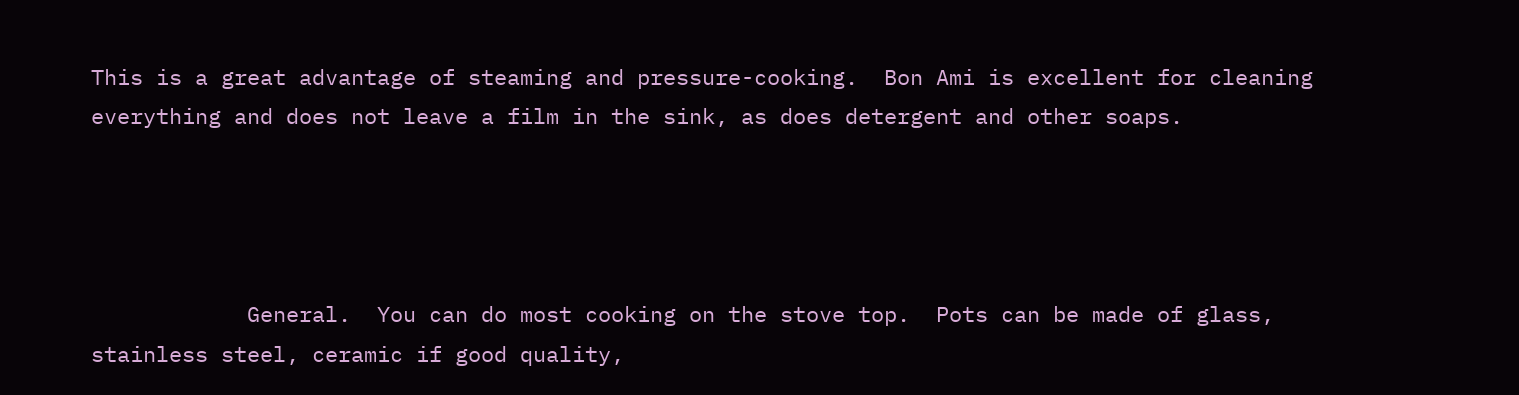This is a great advantage of steaming and pressure-cooking.  Bon Ami is excellent for cleaning everything and does not leave a film in the sink, as does detergent and other soaps.




            General.  You can do most cooking on the stove top.  Pots can be made of glass, stainless steel, ceramic if good quality,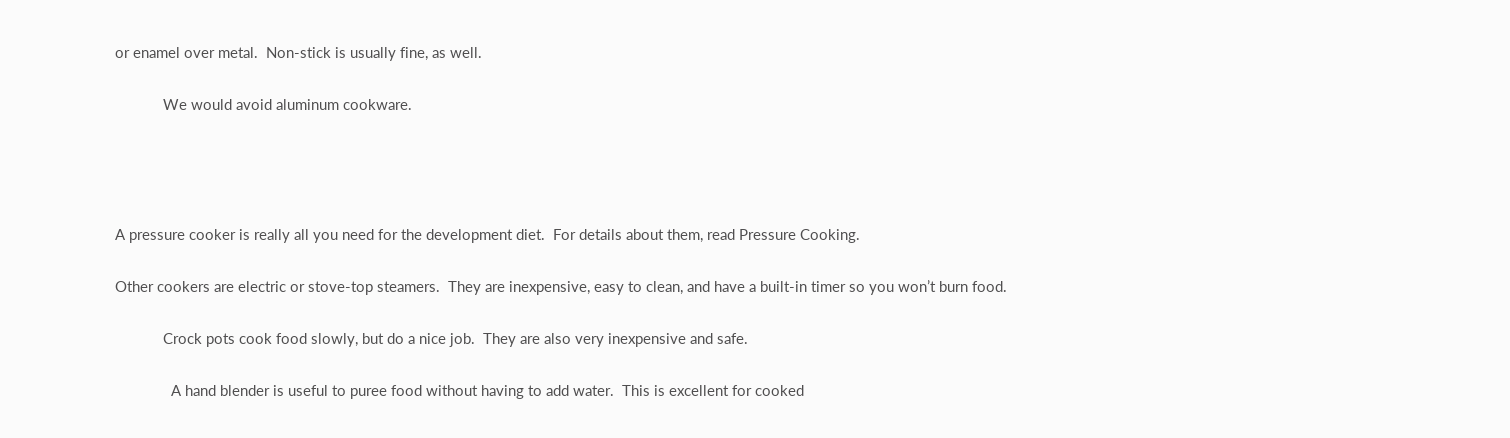or enamel over metal.  Non-stick is usually fine, as well.

            We would avoid aluminum cookware.




A pressure cooker is really all you need for the development diet.  For details about them, read Pressure Cooking.

Other cookers are electric or stove-top steamers.  They are inexpensive, easy to clean, and have a built-in timer so you won’t burn food.

            Crock pots cook food slowly, but do a nice job.  They are also very inexpensive and safe.

              A hand blender is useful to puree food without having to add water.  This is excellent for cooked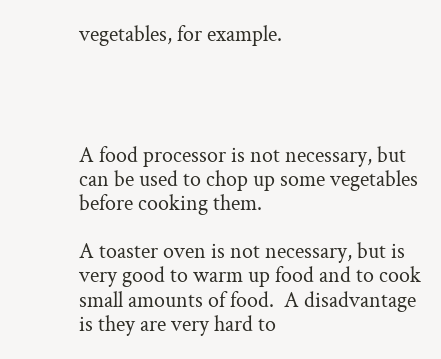vegetables, for example.




A food processor is not necessary, but can be used to chop up some vegetables before cooking them.

A toaster oven is not necessary, but is very good to warm up food and to cook small amounts of food.  A disadvantage is they are very hard to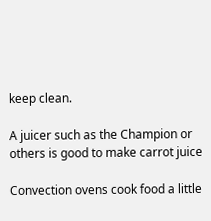keep clean.

A juicer such as the Champion or others is good to make carrot juice

Convection ovens cook food a little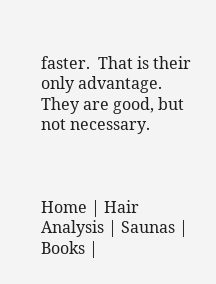faster.  That is their only advantage.  They are good, but not necessary.



Home | Hair Analysis | Saunas | Books |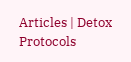Articles | Detox Protocols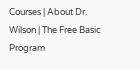Courses | About Dr. Wilson | The Free Basic Program